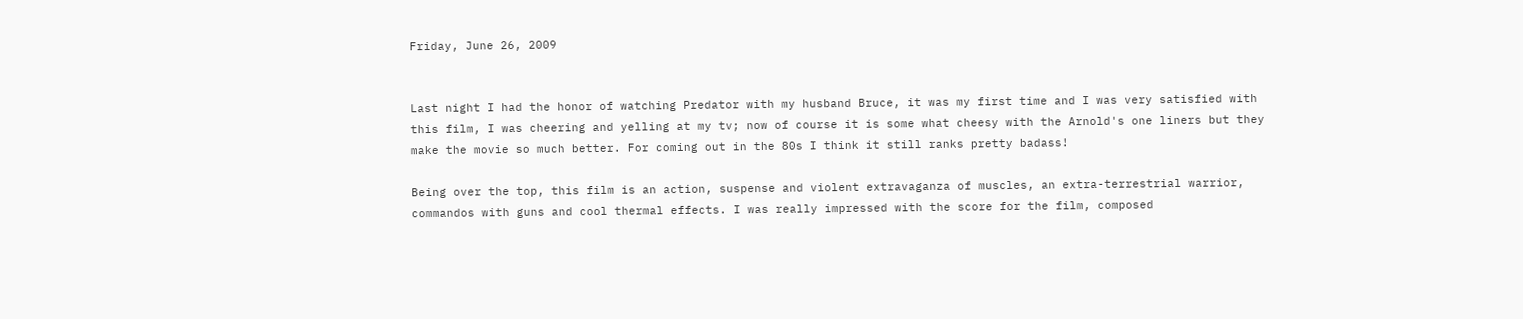Friday, June 26, 2009


Last night I had the honor of watching Predator with my husband Bruce, it was my first time and I was very satisfied with this film, I was cheering and yelling at my tv; now of course it is some what cheesy with the Arnold's one liners but they make the movie so much better. For coming out in the 80s I think it still ranks pretty badass!

Being over the top, this film is an action, suspense and violent extravaganza of muscles, an extra-terrestrial warrior, commandos with guns and cool thermal effects. I was really impressed with the score for the film, composed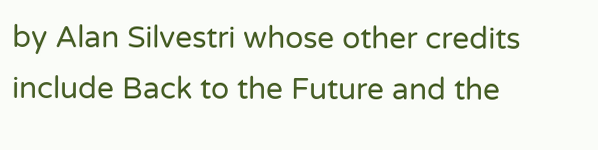by Alan Silvestri whose other credits include Back to the Future and the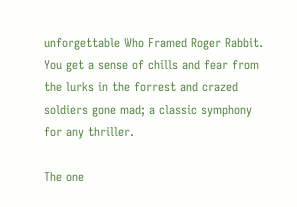unforgettable Who Framed Roger Rabbit. You get a sense of chills and fear from the lurks in the forrest and crazed soldiers gone mad; a classic symphony for any thriller.

The one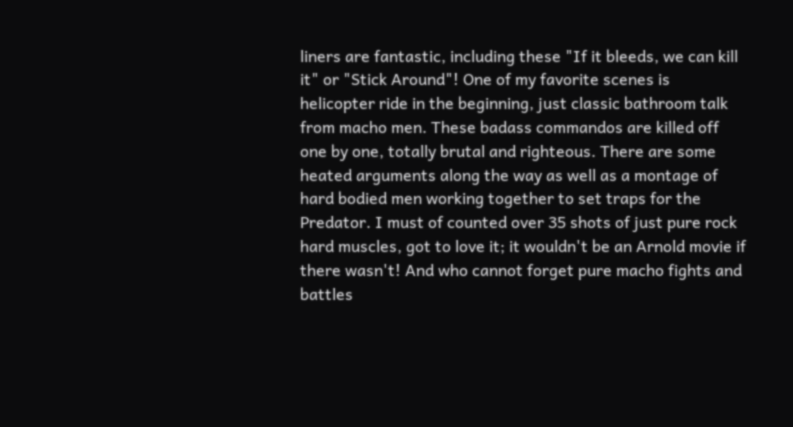liners are fantastic, including these "If it bleeds, we can kill it" or "Stick Around"! One of my favorite scenes is helicopter ride in the beginning, just classic bathroom talk from macho men. These badass commandos are killed off one by one, totally brutal and righteous. There are some heated arguments along the way as well as a montage of hard bodied men working together to set traps for the Predator. I must of counted over 35 shots of just pure rock hard muscles, got to love it; it wouldn't be an Arnold movie if there wasn't! And who cannot forget pure macho fights and battles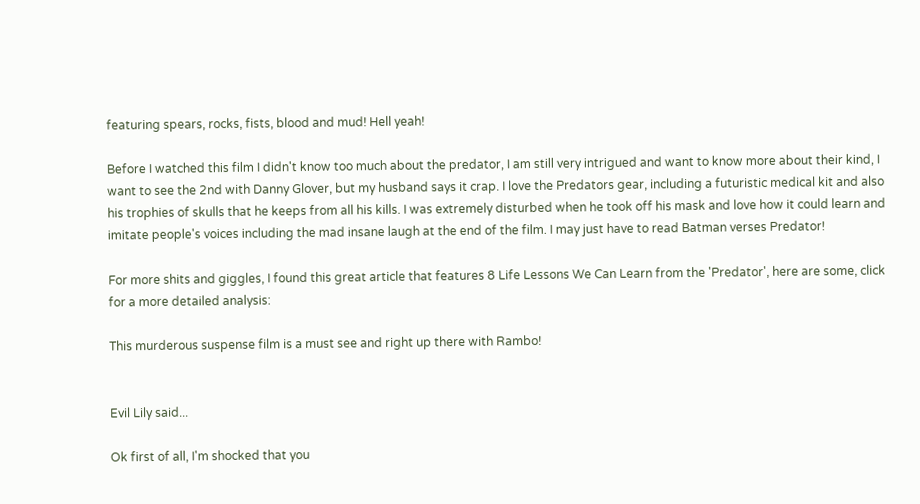featuring spears, rocks, fists, blood and mud! Hell yeah!

Before I watched this film I didn't know too much about the predator, I am still very intrigued and want to know more about their kind, I want to see the 2nd with Danny Glover, but my husband says it crap. I love the Predators gear, including a futuristic medical kit and also his trophies of skulls that he keeps from all his kills. I was extremely disturbed when he took off his mask and love how it could learn and imitate people's voices including the mad insane laugh at the end of the film. I may just have to read Batman verses Predator!

For more shits and giggles, I found this great article that features 8 Life Lessons We Can Learn from the 'Predator', here are some, click for a more detailed analysis:

This murderous suspense film is a must see and right up there with Rambo!


Evil Lily said...

Ok first of all, I'm shocked that you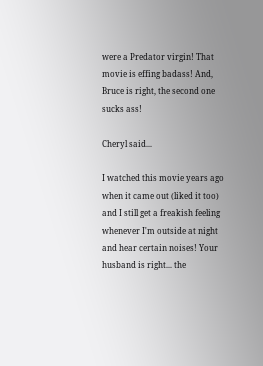were a Predator virgin! That movie is effing badass! And, Bruce is right, the second one sucks ass!

Cheryl said...

I watched this movie years ago when it came out (liked it too) and I still get a freakish feeling whenever I'm outside at night and hear certain noises! Your husband is right... the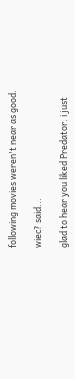following movies weren't near as good.

wiec? said...

glad to hear you liked Predator. i just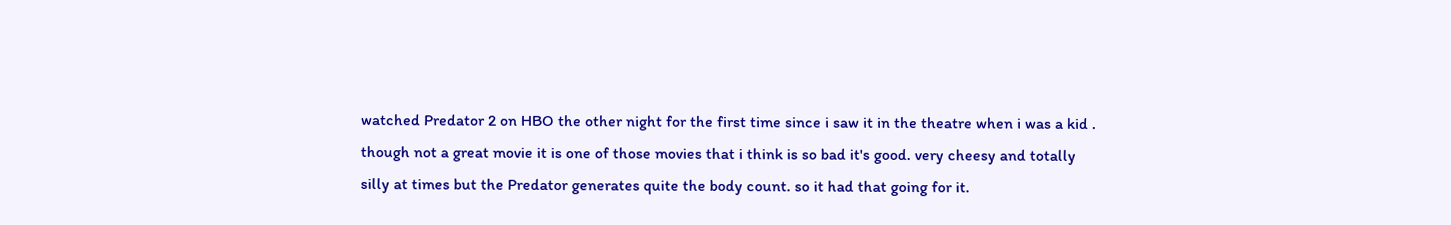watched Predator 2 on HBO the other night for the first time since i saw it in the theatre when i was a kid . though not a great movie it is one of those movies that i think is so bad it's good. very cheesy and totally silly at times but the Predator generates quite the body count. so it had that going for it.